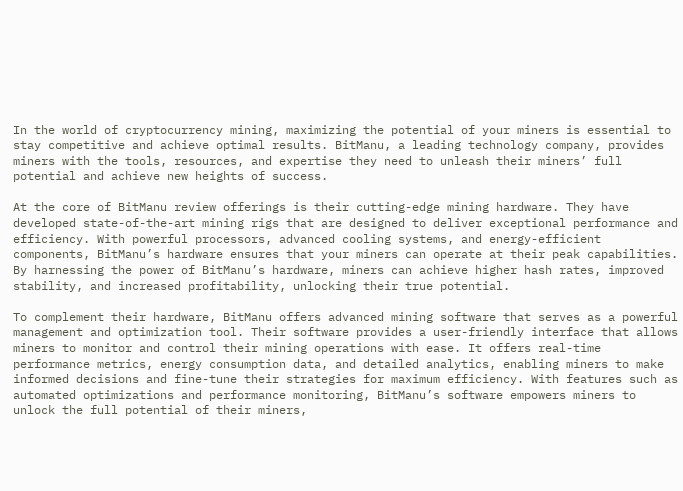In the world of cryptocurrency mining, maximizing the potential of your miners is essential to stay competitive and achieve optimal results. BitManu, a leading technology company, provides miners with the tools, resources, and expertise they need to unleash their miners’ full potential and achieve new heights of success.

At the core of BitManu review offerings is their cutting-edge mining hardware. They have developed state-of-the-art mining rigs that are designed to deliver exceptional performance and efficiency. With powerful processors, advanced cooling systems, and energy-efficient components, BitManu’s hardware ensures that your miners can operate at their peak capabilities. By harnessing the power of BitManu’s hardware, miners can achieve higher hash rates, improved stability, and increased profitability, unlocking their true potential.

To complement their hardware, BitManu offers advanced mining software that serves as a powerful management and optimization tool. Their software provides a user-friendly interface that allows miners to monitor and control their mining operations with ease. It offers real-time performance metrics, energy consumption data, and detailed analytics, enabling miners to make informed decisions and fine-tune their strategies for maximum efficiency. With features such as automated optimizations and performance monitoring, BitManu’s software empowers miners to unlock the full potential of their miners,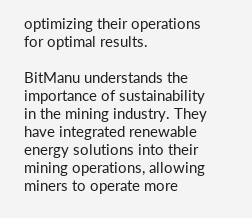optimizing their operations for optimal results.

BitManu understands the importance of sustainability in the mining industry. They have integrated renewable energy solutions into their mining operations, allowing miners to operate more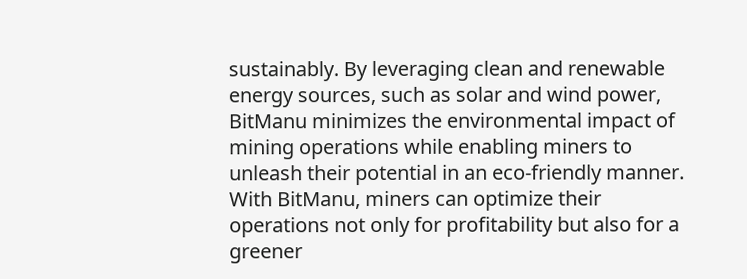sustainably. By leveraging clean and renewable energy sources, such as solar and wind power, BitManu minimizes the environmental impact of mining operations while enabling miners to unleash their potential in an eco-friendly manner. With BitManu, miners can optimize their operations not only for profitability but also for a greener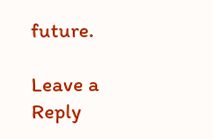future.

Leave a Reply